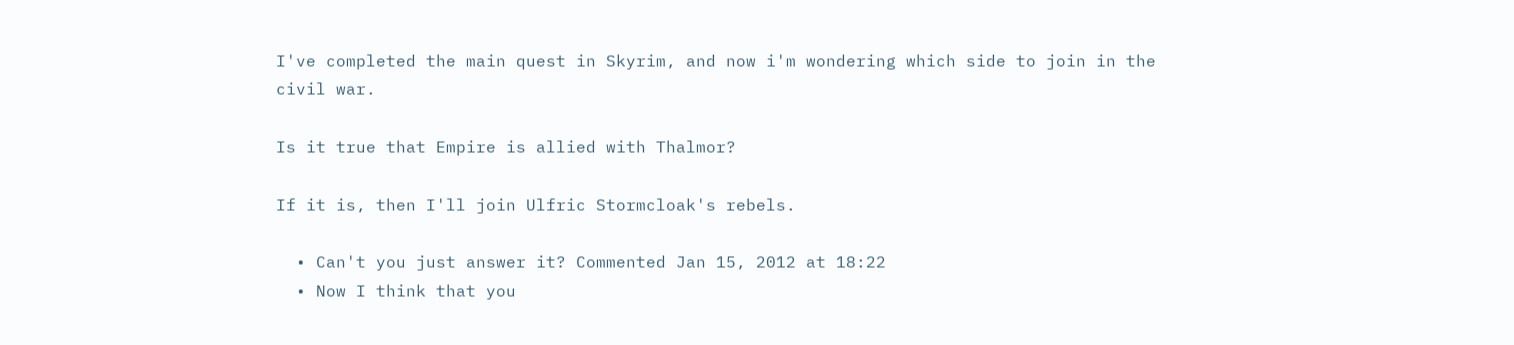I've completed the main quest in Skyrim, and now i'm wondering which side to join in the civil war.

Is it true that Empire is allied with Thalmor?

If it is, then I'll join Ulfric Stormcloak's rebels.

  • Can't you just answer it? Commented Jan 15, 2012 at 18:22
  • Now I think that you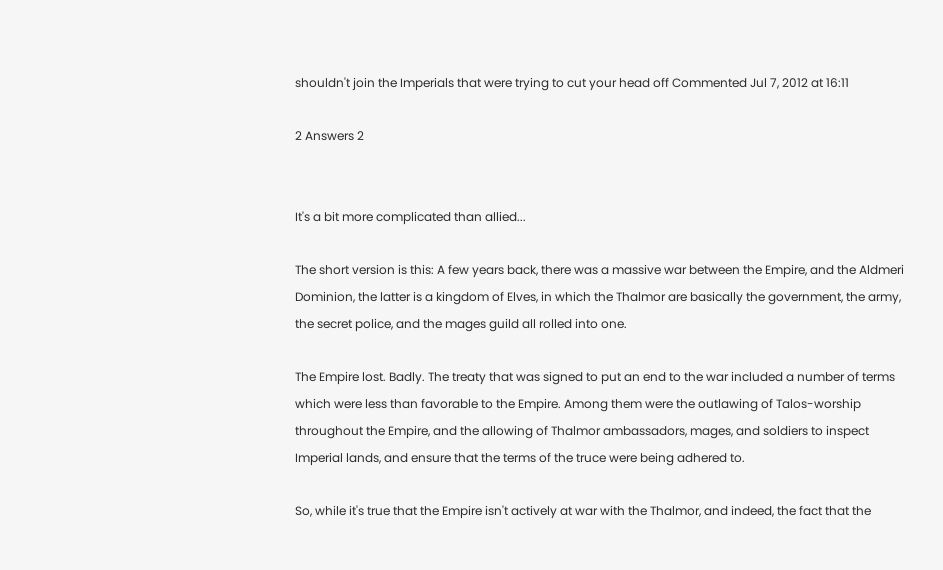shouldn't join the Imperials that were trying to cut your head off Commented Jul 7, 2012 at 16:11

2 Answers 2


It's a bit more complicated than allied...

The short version is this: A few years back, there was a massive war between the Empire, and the Aldmeri Dominion, the latter is a kingdom of Elves, in which the Thalmor are basically the government, the army, the secret police, and the mages guild all rolled into one.

The Empire lost. Badly. The treaty that was signed to put an end to the war included a number of terms which were less than favorable to the Empire. Among them were the outlawing of Talos-worship throughout the Empire, and the allowing of Thalmor ambassadors, mages, and soldiers to inspect Imperial lands, and ensure that the terms of the truce were being adhered to.

So, while it's true that the Empire isn't actively at war with the Thalmor, and indeed, the fact that the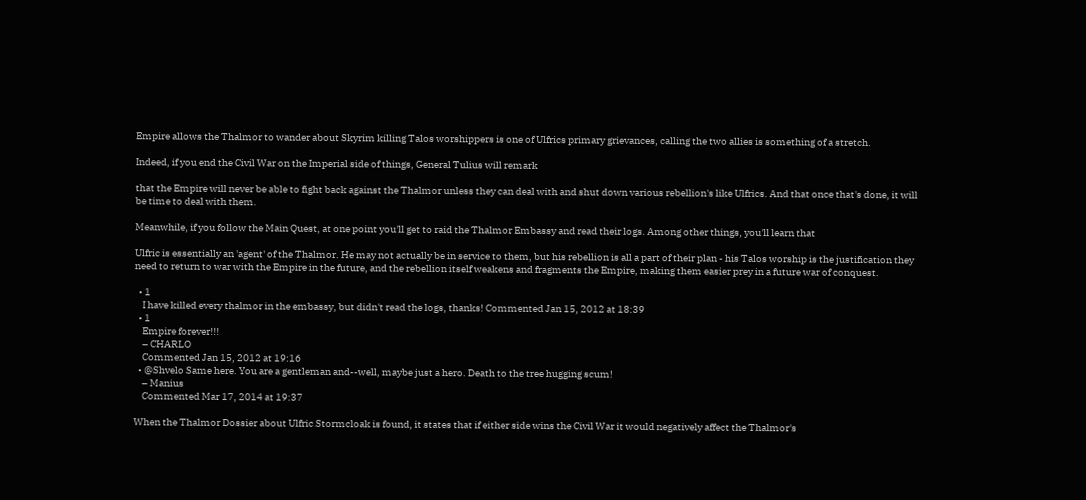Empire allows the Thalmor to wander about Skyrim killing Talos worshippers is one of Ulfrics primary grievances, calling the two allies is something of a stretch.

Indeed, if you end the Civil War on the Imperial side of things, General Tulius will remark

that the Empire will never be able to fight back against the Thalmor unless they can deal with and shut down various rebellion's like Ulfrics. And that once that's done, it will be time to deal with them.

Meanwhile, if you follow the Main Quest, at one point you'll get to raid the Thalmor Embassy and read their logs. Among other things, you'll learn that

Ulfric is essentially an 'agent' of the Thalmor. He may not actually be in service to them, but his rebellion is all a part of their plan - his Talos worship is the justification they need to return to war with the Empire in the future, and the rebellion itself weakens and fragments the Empire, making them easier prey in a future war of conquest.

  • 1
    I have killed every thalmor in the embassy, but didn't read the logs, thanks! Commented Jan 15, 2012 at 18:39
  • 1
    Empire forever!!!
    – CHARLO
    Commented Jan 15, 2012 at 19:16
  • @Shvelo Same here. You are a gentleman and--well, maybe just a hero. Death to the tree hugging scum!
    – Manius
    Commented Mar 17, 2014 at 19:37

When the Thalmor Dossier about Ulfric Stormcloak is found, it states that if either side wins the Civil War it would negatively affect the Thalmor's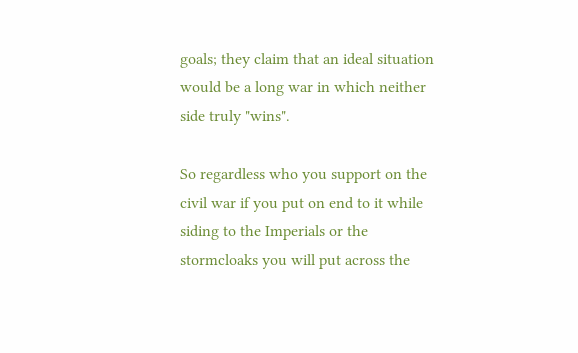goals; they claim that an ideal situation would be a long war in which neither side truly "wins".

So regardless who you support on the civil war if you put on end to it while siding to the Imperials or the stormcloaks you will put across the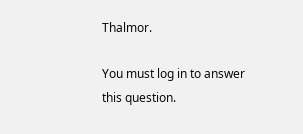Thalmor.

You must log in to answer this question.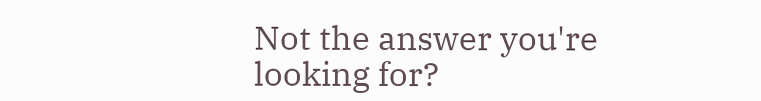Not the answer you're looking for?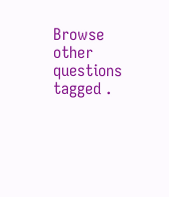Browse other questions tagged .